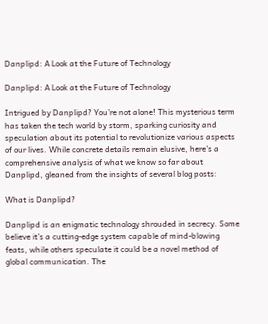Danplipd: A Look at the Future of Technology

Danplipd: A Look at the Future of Technology

Intrigued by Danplipd? You’re not alone! This mysterious term has taken the tech world by storm, sparking curiosity and speculation about its potential to revolutionize various aspects of our lives. While concrete details remain elusive, here’s a comprehensive analysis of what we know so far about Danplipd, gleaned from the insights of several blog posts:

What is Danplipd?

Danplipd is an enigmatic technology shrouded in secrecy. Some believe it’s a cutting-edge system capable of mind-blowing feats, while others speculate it could be a novel method of global communication. The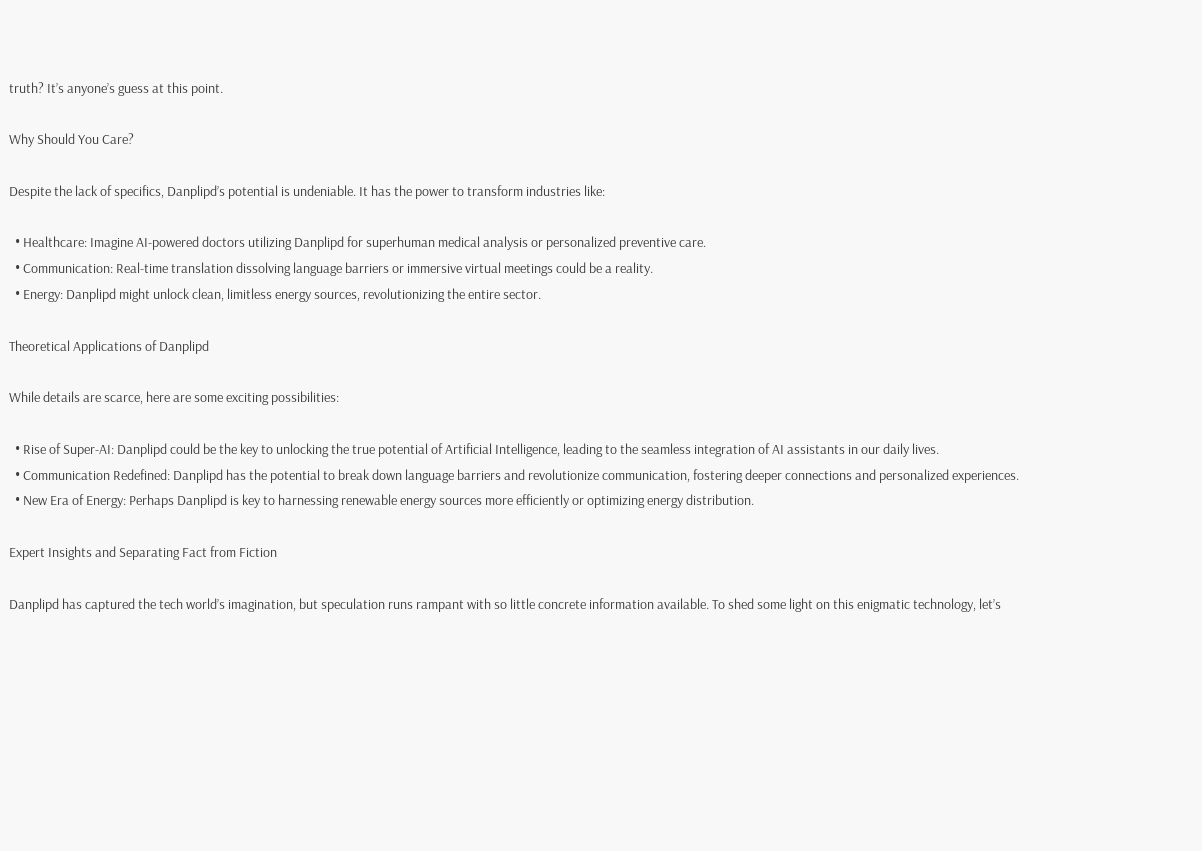truth? It’s anyone’s guess at this point.

Why Should You Care?

Despite the lack of specifics, Danplipd’s potential is undeniable. It has the power to transform industries like:

  • Healthcare: Imagine AI-powered doctors utilizing Danplipd for superhuman medical analysis or personalized preventive care.
  • Communication: Real-time translation dissolving language barriers or immersive virtual meetings could be a reality.
  • Energy: Danplipd might unlock clean, limitless energy sources, revolutionizing the entire sector.

Theoretical Applications of Danplipd

While details are scarce, here are some exciting possibilities:

  • Rise of Super-AI: Danplipd could be the key to unlocking the true potential of Artificial Intelligence, leading to the seamless integration of AI assistants in our daily lives.
  • Communication Redefined: Danplipd has the potential to break down language barriers and revolutionize communication, fostering deeper connections and personalized experiences.
  • New Era of Energy: Perhaps Danplipd is key to harnessing renewable energy sources more efficiently or optimizing energy distribution.

Expert Insights and Separating Fact from Fiction

Danplipd has captured the tech world’s imagination, but speculation runs rampant with so little concrete information available. To shed some light on this enigmatic technology, let’s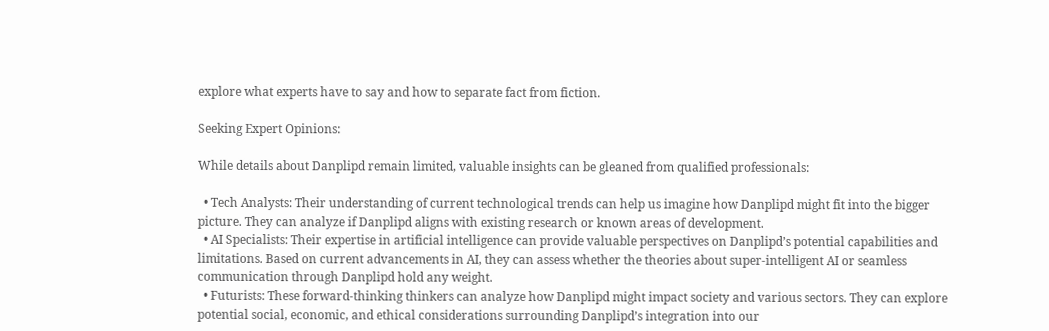explore what experts have to say and how to separate fact from fiction.

Seeking Expert Opinions:

While details about Danplipd remain limited, valuable insights can be gleaned from qualified professionals:

  • Tech Analysts: Their understanding of current technological trends can help us imagine how Danplipd might fit into the bigger picture. They can analyze if Danplipd aligns with existing research or known areas of development.
  • AI Specialists: Their expertise in artificial intelligence can provide valuable perspectives on Danplipd’s potential capabilities and limitations. Based on current advancements in AI, they can assess whether the theories about super-intelligent AI or seamless communication through Danplipd hold any weight.
  • Futurists: These forward-thinking thinkers can analyze how Danplipd might impact society and various sectors. They can explore potential social, economic, and ethical considerations surrounding Danplipd’s integration into our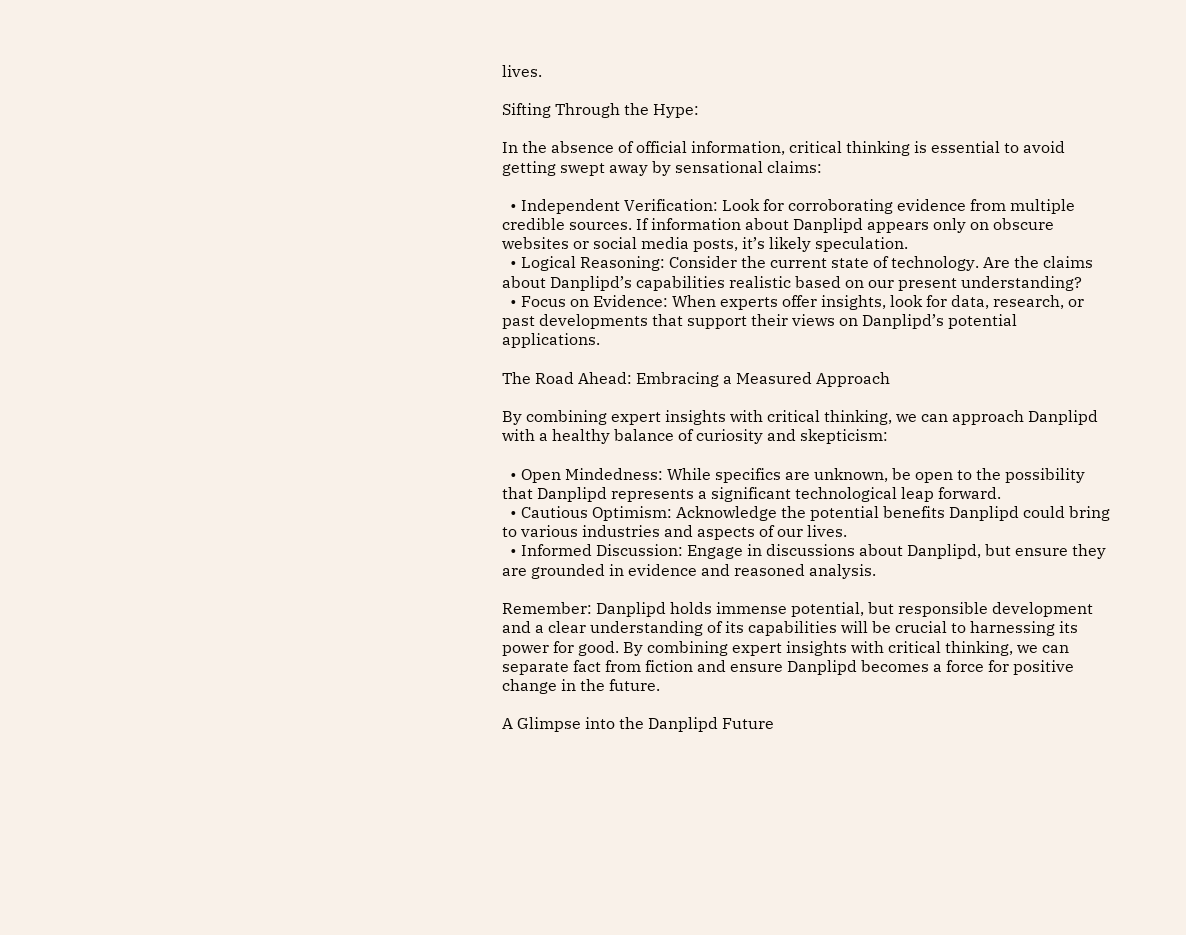lives.

Sifting Through the Hype:

In the absence of official information, critical thinking is essential to avoid getting swept away by sensational claims:

  • Independent Verification: Look for corroborating evidence from multiple credible sources. If information about Danplipd appears only on obscure websites or social media posts, it’s likely speculation.
  • Logical Reasoning: Consider the current state of technology. Are the claims about Danplipd’s capabilities realistic based on our present understanding?
  • Focus on Evidence: When experts offer insights, look for data, research, or past developments that support their views on Danplipd’s potential applications.

The Road Ahead: Embracing a Measured Approach

By combining expert insights with critical thinking, we can approach Danplipd with a healthy balance of curiosity and skepticism:

  • Open Mindedness: While specifics are unknown, be open to the possibility that Danplipd represents a significant technological leap forward.
  • Cautious Optimism: Acknowledge the potential benefits Danplipd could bring to various industries and aspects of our lives.
  • Informed Discussion: Engage in discussions about Danplipd, but ensure they are grounded in evidence and reasoned analysis.

Remember: Danplipd holds immense potential, but responsible development and a clear understanding of its capabilities will be crucial to harnessing its power for good. By combining expert insights with critical thinking, we can separate fact from fiction and ensure Danplipd becomes a force for positive change in the future.

A Glimpse into the Danplipd Future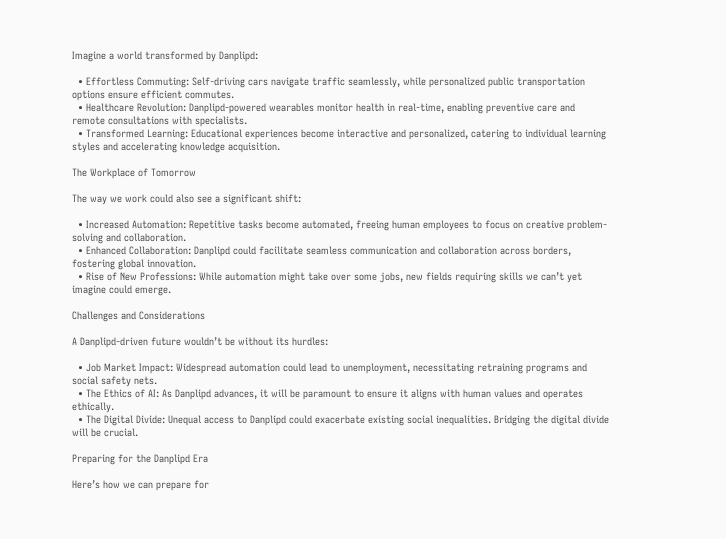Imagine a world transformed by Danplipd:

  • Effortless Commuting: Self-driving cars navigate traffic seamlessly, while personalized public transportation options ensure efficient commutes.
  • Healthcare Revolution: Danplipd-powered wearables monitor health in real-time, enabling preventive care and remote consultations with specialists.
  • Transformed Learning: Educational experiences become interactive and personalized, catering to individual learning styles and accelerating knowledge acquisition.

The Workplace of Tomorrow

The way we work could also see a significant shift:

  • Increased Automation: Repetitive tasks become automated, freeing human employees to focus on creative problem-solving and collaboration.
  • Enhanced Collaboration: Danplipd could facilitate seamless communication and collaboration across borders, fostering global innovation.
  • Rise of New Professions: While automation might take over some jobs, new fields requiring skills we can’t yet imagine could emerge.

Challenges and Considerations

A Danplipd-driven future wouldn’t be without its hurdles:

  • Job Market Impact: Widespread automation could lead to unemployment, necessitating retraining programs and social safety nets.
  • The Ethics of AI: As Danplipd advances, it will be paramount to ensure it aligns with human values and operates ethically.
  • The Digital Divide: Unequal access to Danplipd could exacerbate existing social inequalities. Bridging the digital divide will be crucial.

Preparing for the Danplipd Era

Here’s how we can prepare for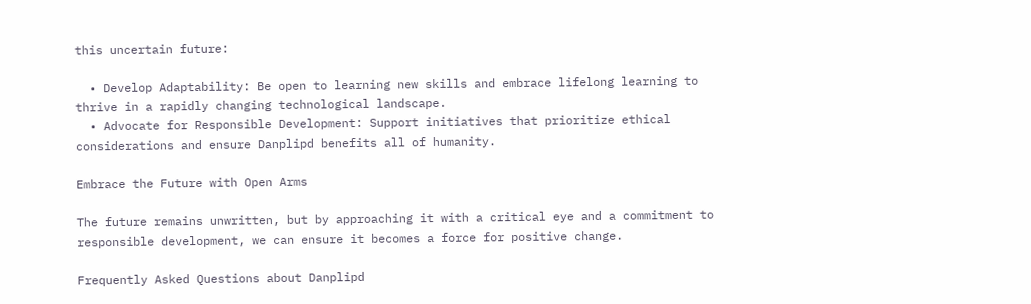this uncertain future:

  • Develop Adaptability: Be open to learning new skills and embrace lifelong learning to thrive in a rapidly changing technological landscape.
  • Advocate for Responsible Development: Support initiatives that prioritize ethical considerations and ensure Danplipd benefits all of humanity.

Embrace the Future with Open Arms

The future remains unwritten, but by approaching it with a critical eye and a commitment to responsible development, we can ensure it becomes a force for positive change.

Frequently Asked Questions about Danplipd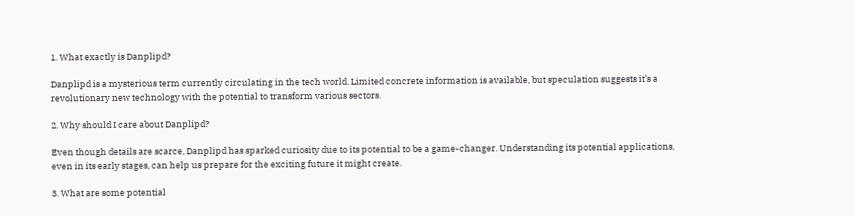1. What exactly is Danplipd?

Danplipd is a mysterious term currently circulating in the tech world. Limited concrete information is available, but speculation suggests it’s a revolutionary new technology with the potential to transform various sectors.

2. Why should I care about Danplipd?

Even though details are scarce, Danplipd has sparked curiosity due to its potential to be a game-changer. Understanding its potential applications, even in its early stages, can help us prepare for the exciting future it might create.

3. What are some potential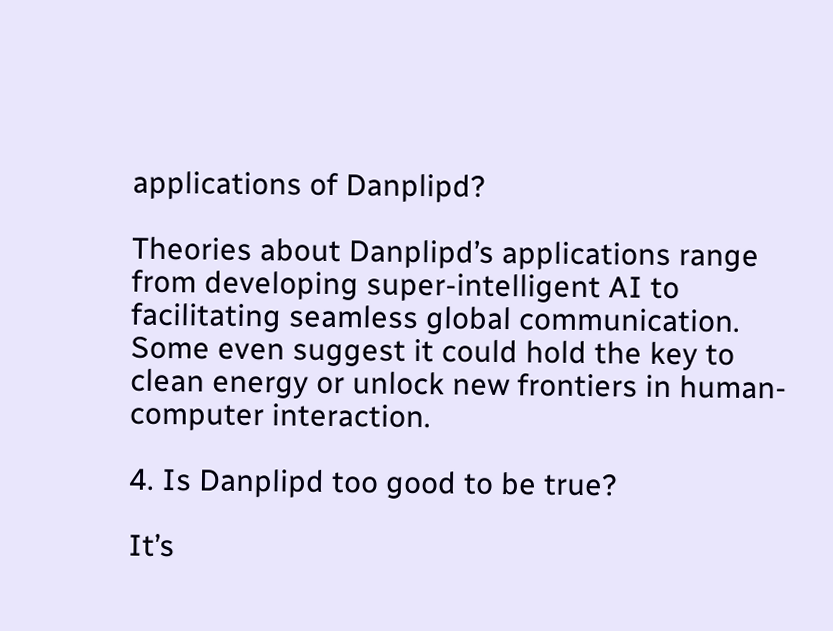applications of Danplipd?

Theories about Danplipd’s applications range from developing super-intelligent AI to facilitating seamless global communication. Some even suggest it could hold the key to clean energy or unlock new frontiers in human-computer interaction.

4. Is Danplipd too good to be true?

It’s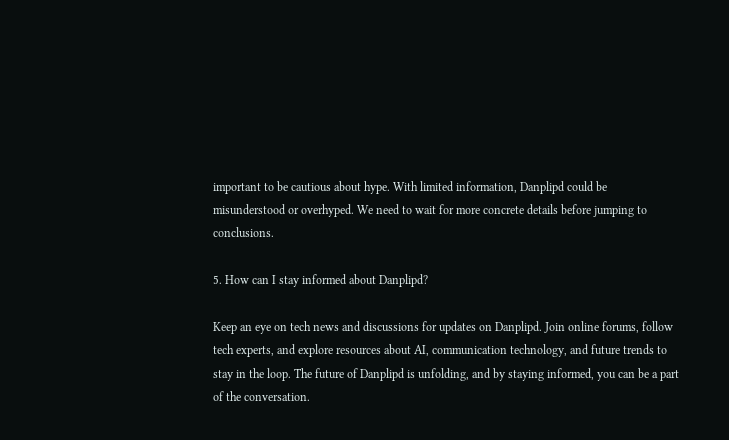important to be cautious about hype. With limited information, Danplipd could be misunderstood or overhyped. We need to wait for more concrete details before jumping to conclusions.

5. How can I stay informed about Danplipd?

Keep an eye on tech news and discussions for updates on Danplipd. Join online forums, follow tech experts, and explore resources about AI, communication technology, and future trends to stay in the loop. The future of Danplipd is unfolding, and by staying informed, you can be a part of the conversation.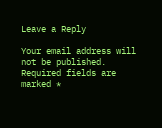Leave a Reply

Your email address will not be published. Required fields are marked *